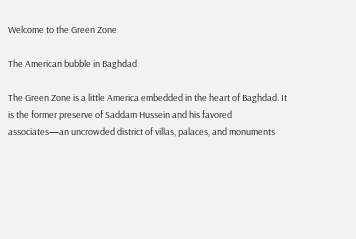Welcome to the Green Zone

The American bubble in Baghdad

The Green Zone is a little America embedded in the heart of Baghdad. It is the former preserve of Saddam Hussein and his favored associates—an uncrowded district of villas, palaces, and monuments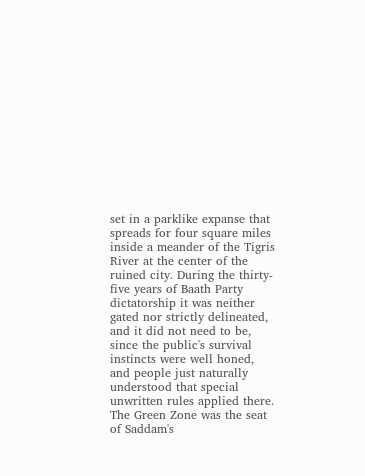set in a parklike expanse that spreads for four square miles inside a meander of the Tigris River at the center of the ruined city. During the thirty-five years of Baath Party dictatorship it was neither gated nor strictly delineated, and it did not need to be, since the public's survival instincts were well honed, and people just naturally understood that special unwritten rules applied there. The Green Zone was the seat of Saddam's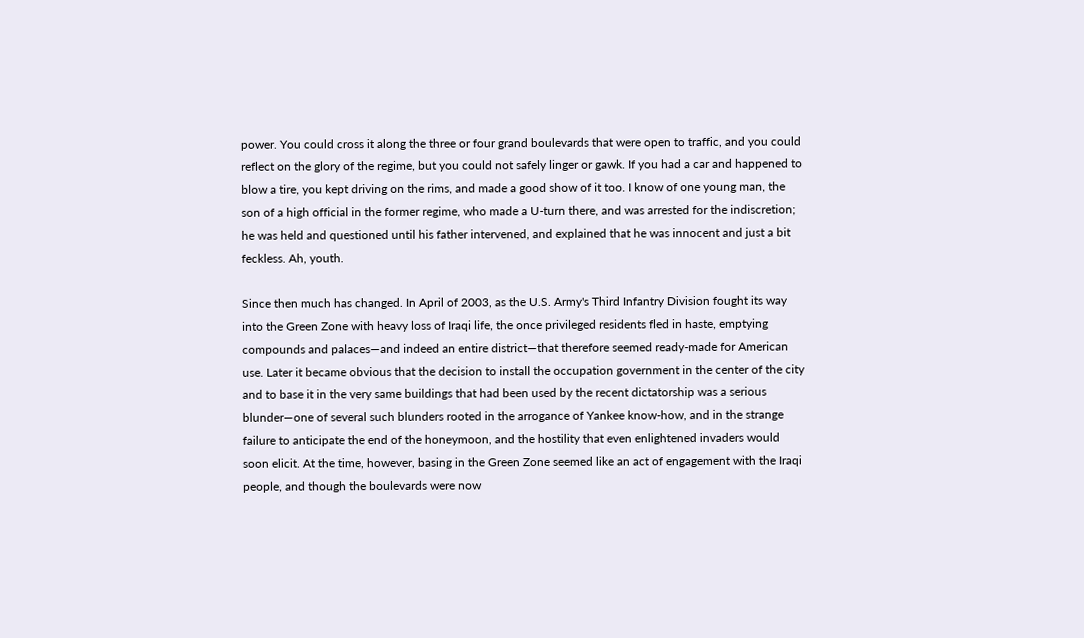power. You could cross it along the three or four grand boulevards that were open to traffic, and you could reflect on the glory of the regime, but you could not safely linger or gawk. If you had a car and happened to blow a tire, you kept driving on the rims, and made a good show of it too. I know of one young man, the son of a high official in the former regime, who made a U-turn there, and was arrested for the indiscretion; he was held and questioned until his father intervened, and explained that he was innocent and just a bit feckless. Ah, youth.

Since then much has changed. In April of 2003, as the U.S. Army's Third Infantry Division fought its way into the Green Zone with heavy loss of Iraqi life, the once privileged residents fled in haste, emptying compounds and palaces—and indeed an entire district—that therefore seemed ready-made for American use. Later it became obvious that the decision to install the occupation government in the center of the city and to base it in the very same buildings that had been used by the recent dictatorship was a serious blunder—one of several such blunders rooted in the arrogance of Yankee know-how, and in the strange failure to anticipate the end of the honeymoon, and the hostility that even enlightened invaders would soon elicit. At the time, however, basing in the Green Zone seemed like an act of engagement with the Iraqi people, and though the boulevards were now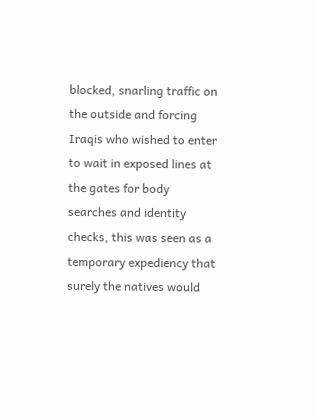blocked, snarling traffic on the outside and forcing Iraqis who wished to enter to wait in exposed lines at the gates for body searches and identity checks, this was seen as a temporary expediency that surely the natives would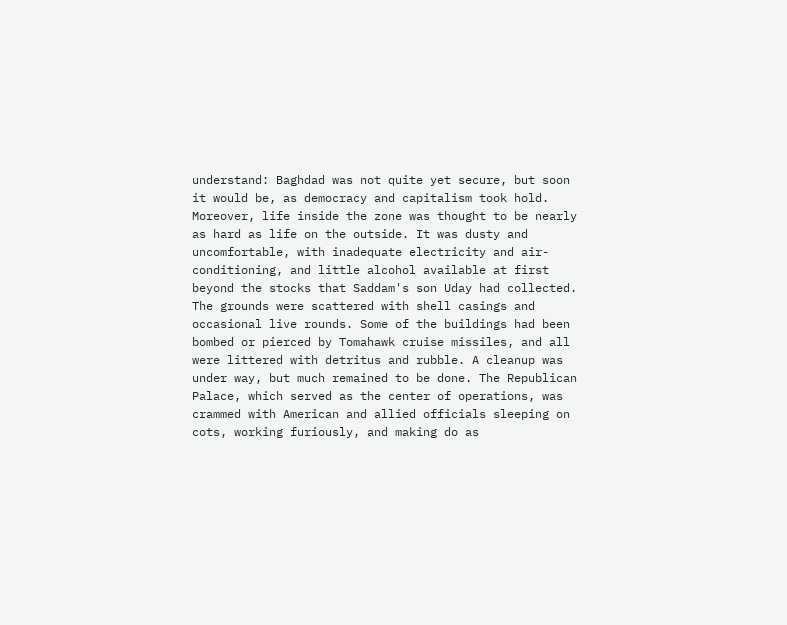understand: Baghdad was not quite yet secure, but soon it would be, as democracy and capitalism took hold. Moreover, life inside the zone was thought to be nearly as hard as life on the outside. It was dusty and uncomfortable, with inadequate electricity and air-conditioning, and little alcohol available at first beyond the stocks that Saddam's son Uday had collected. The grounds were scattered with shell casings and occasional live rounds. Some of the buildings had been bombed or pierced by Tomahawk cruise missiles, and all were littered with detritus and rubble. A cleanup was under way, but much remained to be done. The Republican Palace, which served as the center of operations, was crammed with American and allied officials sleeping on cots, working furiously, and making do as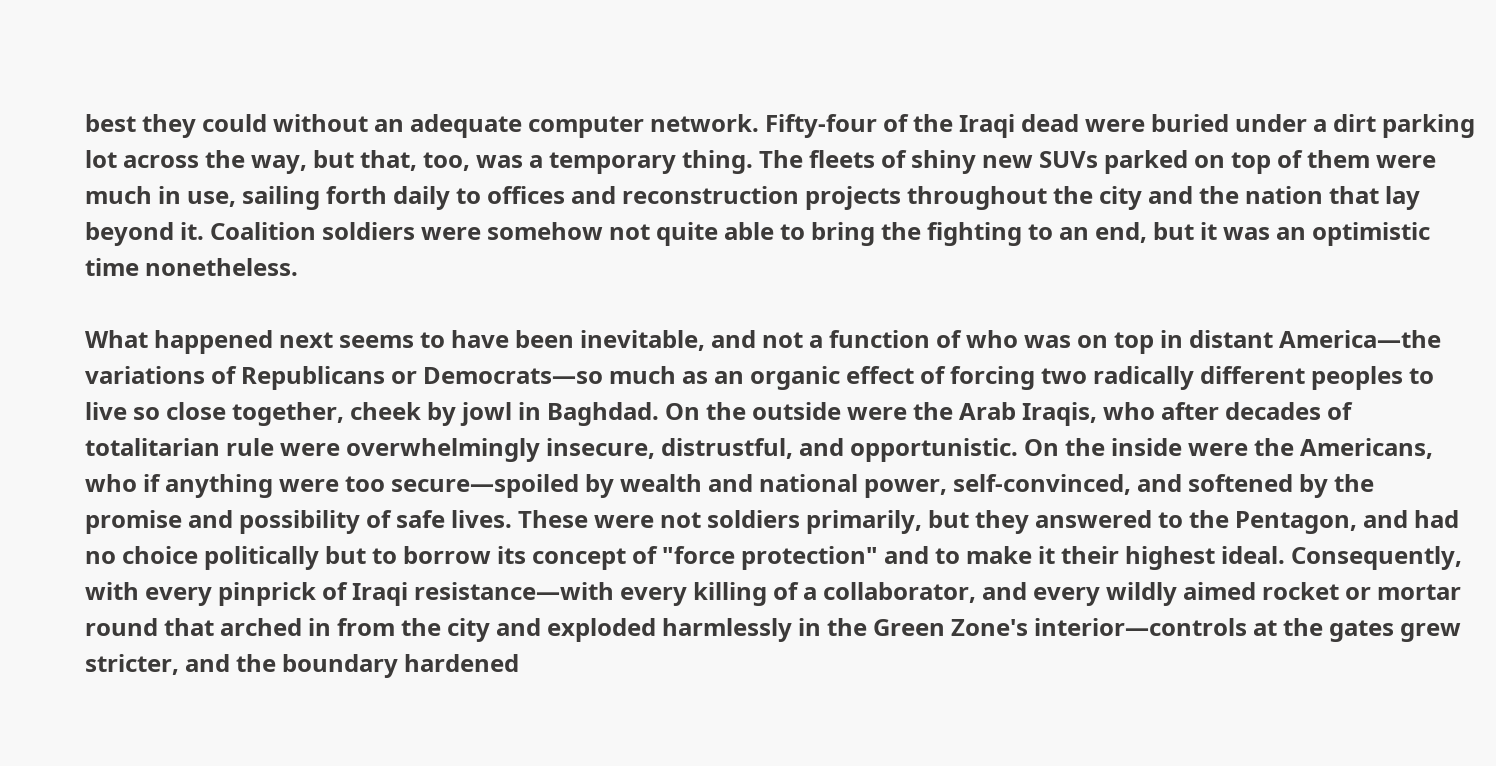best they could without an adequate computer network. Fifty-four of the Iraqi dead were buried under a dirt parking lot across the way, but that, too, was a temporary thing. The fleets of shiny new SUVs parked on top of them were much in use, sailing forth daily to offices and reconstruction projects throughout the city and the nation that lay beyond it. Coalition soldiers were somehow not quite able to bring the fighting to an end, but it was an optimistic time nonetheless.

What happened next seems to have been inevitable, and not a function of who was on top in distant America—the variations of Republicans or Democrats—so much as an organic effect of forcing two radically different peoples to live so close together, cheek by jowl in Baghdad. On the outside were the Arab Iraqis, who after decades of totalitarian rule were overwhelmingly insecure, distrustful, and opportunistic. On the inside were the Americans, who if anything were too secure—spoiled by wealth and national power, self-convinced, and softened by the promise and possibility of safe lives. These were not soldiers primarily, but they answered to the Pentagon, and had no choice politically but to borrow its concept of "force protection" and to make it their highest ideal. Consequently, with every pinprick of Iraqi resistance—with every killing of a collaborator, and every wildly aimed rocket or mortar round that arched in from the city and exploded harmlessly in the Green Zone's interior—controls at the gates grew stricter, and the boundary hardened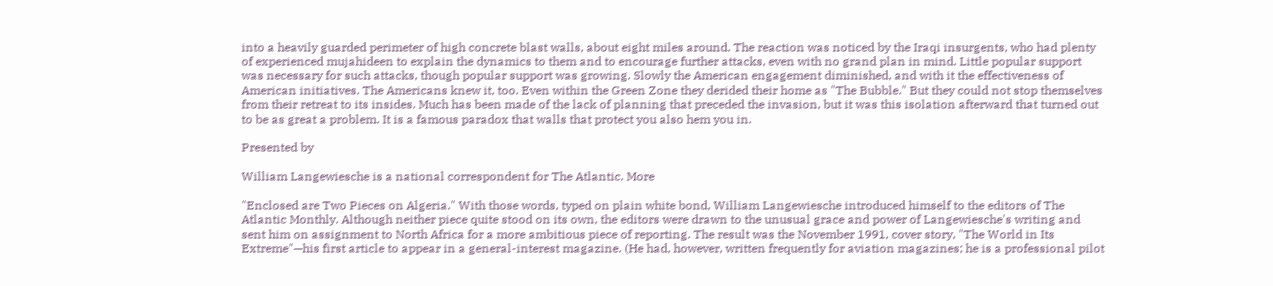into a heavily guarded perimeter of high concrete blast walls, about eight miles around. The reaction was noticed by the Iraqi insurgents, who had plenty of experienced mujahideen to explain the dynamics to them and to encourage further attacks, even with no grand plan in mind. Little popular support was necessary for such attacks, though popular support was growing. Slowly the American engagement diminished, and with it the effectiveness of American initiatives. The Americans knew it, too. Even within the Green Zone they derided their home as "The Bubble." But they could not stop themselves from their retreat to its insides. Much has been made of the lack of planning that preceded the invasion, but it was this isolation afterward that turned out to be as great a problem. It is a famous paradox that walls that protect you also hem you in.

Presented by

William Langewiesche is a national correspondent for The Atlantic. More

"Enclosed are Two Pieces on Algeria." With those words, typed on plain white bond, William Langewiesche introduced himself to the editors of The Atlantic Monthly. Although neither piece quite stood on its own, the editors were drawn to the unusual grace and power of Langewiesche's writing and sent him on assignment to North Africa for a more ambitious piece of reporting. The result was the November 1991, cover story, "The World in Its Extreme"—his first article to appear in a general-interest magazine. (He had, however, written frequently for aviation magazines; he is a professional pilot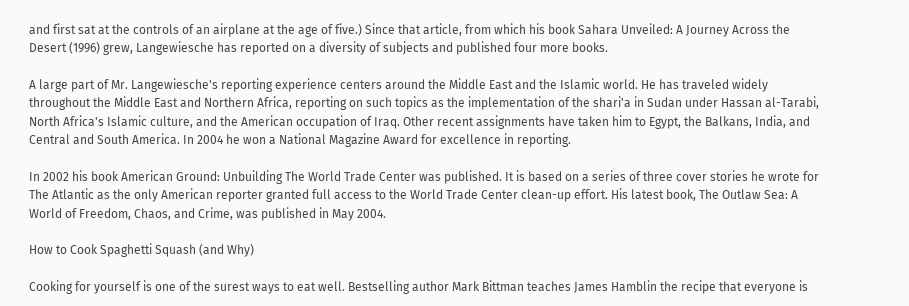and first sat at the controls of an airplane at the age of five.) Since that article, from which his book Sahara Unveiled: A Journey Across the Desert (1996) grew, Langewiesche has reported on a diversity of subjects and published four more books.

A large part of Mr. Langewiesche's reporting experience centers around the Middle East and the Islamic world. He has traveled widely throughout the Middle East and Northern Africa, reporting on such topics as the implementation of the shari'a in Sudan under Hassan al-Tarabi, North Africa's Islamic culture, and the American occupation of Iraq. Other recent assignments have taken him to Egypt, the Balkans, India, and Central and South America. In 2004 he won a National Magazine Award for excellence in reporting.

In 2002 his book American Ground: Unbuilding The World Trade Center was published. It is based on a series of three cover stories he wrote for The Atlantic as the only American reporter granted full access to the World Trade Center clean-up effort. His latest book, The Outlaw Sea: A World of Freedom, Chaos, and Crime, was published in May 2004.

How to Cook Spaghetti Squash (and Why)

Cooking for yourself is one of the surest ways to eat well. Bestselling author Mark Bittman teaches James Hamblin the recipe that everyone is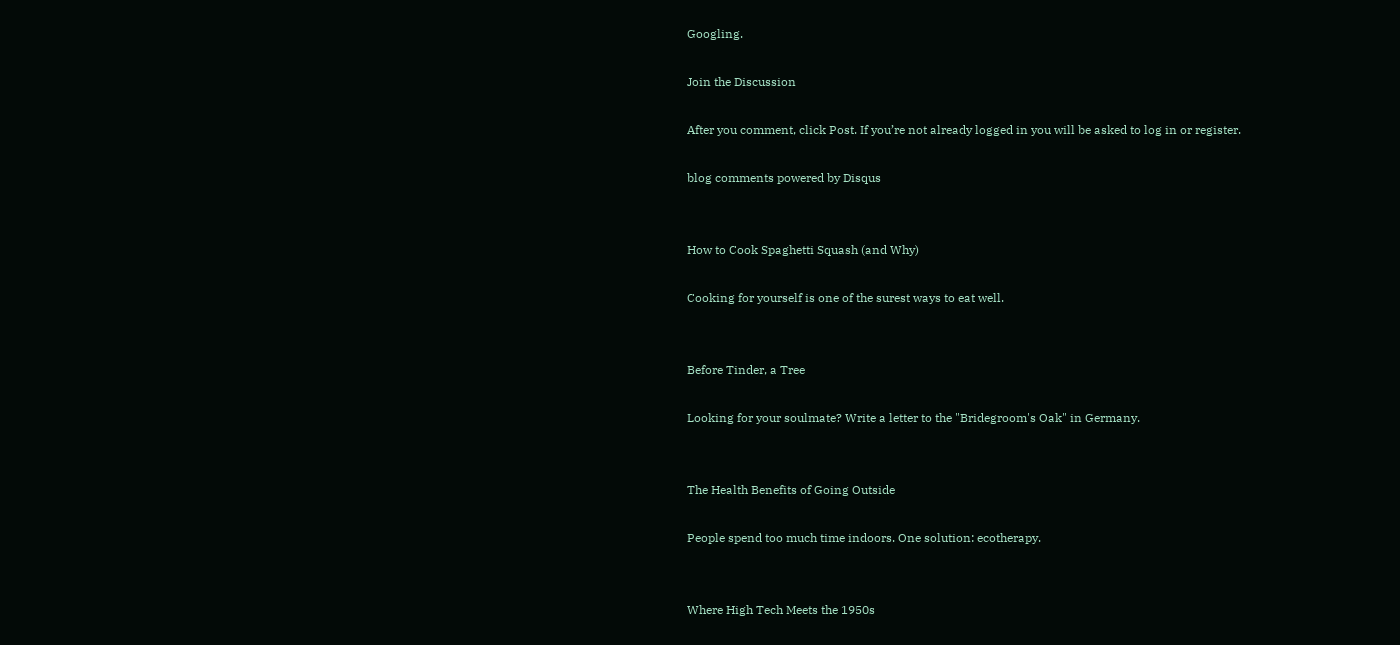Googling.

Join the Discussion

After you comment, click Post. If you’re not already logged in you will be asked to log in or register.

blog comments powered by Disqus


How to Cook Spaghetti Squash (and Why)

Cooking for yourself is one of the surest ways to eat well.


Before Tinder, a Tree

Looking for your soulmate? Write a letter to the "Bridegroom's Oak" in Germany.


The Health Benefits of Going Outside

People spend too much time indoors. One solution: ecotherapy.


Where High Tech Meets the 1950s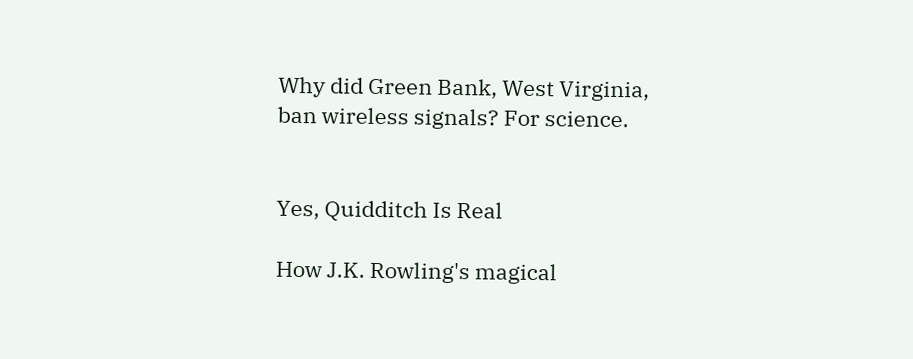Why did Green Bank, West Virginia, ban wireless signals? For science.


Yes, Quidditch Is Real

How J.K. Rowling's magical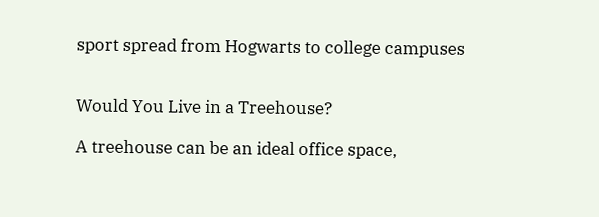sport spread from Hogwarts to college campuses


Would You Live in a Treehouse?

A treehouse can be an ideal office space,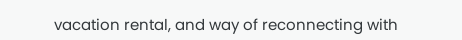vacation rental, and way of reconnecting with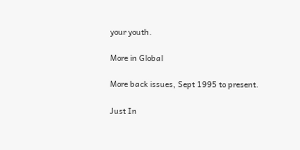your youth.

More in Global

More back issues, Sept 1995 to present.

Just In